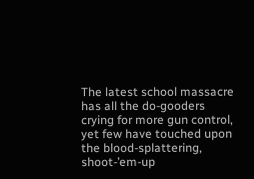The latest school massacre  has all the do-gooders crying for more gun control, yet few have touched upon the blood-splattering, shoot-’em-up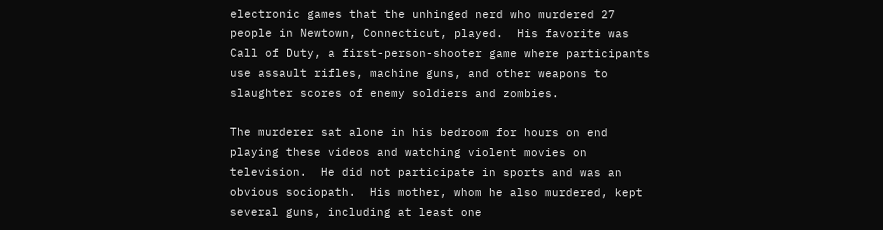electronic games that the unhinged nerd who murdered 27 people in Newtown, Connecticut, played.  His favorite was Call of Duty, a first-person-shooter game where participants use assault rifles, machine guns, and other weapons to slaughter scores of enemy soldiers and zombies.

The murderer sat alone in his bedroom for hours on end playing these videos and watching violent movies on television.  He did not participate in sports and was an obvious sociopath.  His mother, whom he also murdered, kept several guns, including at least one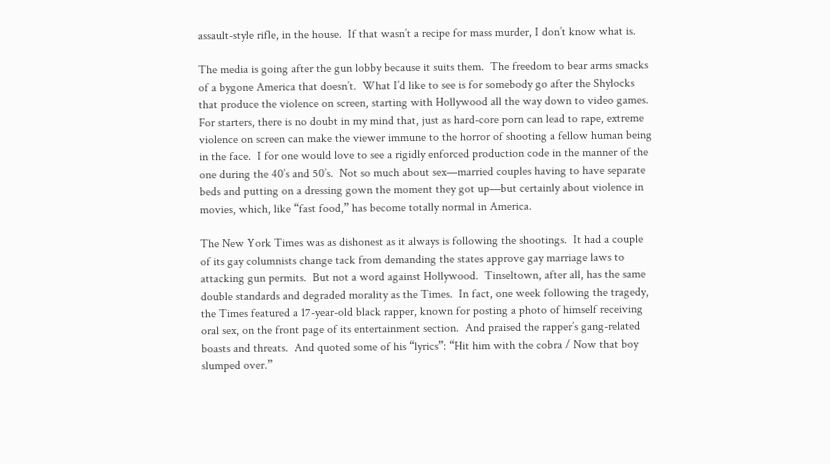assault-style rifle, in the house.  If that wasn’t a recipe for mass murder, I don’t know what is.

The media is going after the gun lobby because it suits them.  The freedom to bear arms smacks of a bygone America that doesn’t.  What I’d like to see is for somebody go after the Shylocks that produce the violence on screen, starting with Hollywood all the way down to video games.  For starters, there is no doubt in my mind that, just as hard-core porn can lead to rape, extreme violence on screen can make the viewer immune to the horror of shooting a fellow human being in the face.  I for one would love to see a rigidly enforced production code in the manner of the one during the 40’s and 50’s.  Not so much about sex—married couples having to have separate beds and putting on a dressing gown the moment they got up—but certainly about violence in movies, which, like “fast food,” has become totally normal in America.

The New York Times was as dishonest as it always is following the shootings.  It had a couple of its gay columnists change tack from demanding the states approve gay marriage laws to attacking gun permits.  But not a word against Hollywood.  Tinseltown, after all, has the same double standards and degraded morality as the Times.  In fact, one week following the tragedy, the Times featured a 17-year-old black rapper, known for posting a photo of himself receiving oral sex, on the front page of its entertainment section.  And praised the rapper’s gang-related boasts and threats.  And quoted some of his “lyrics”: “Hit him with the cobra / Now that boy slumped over.”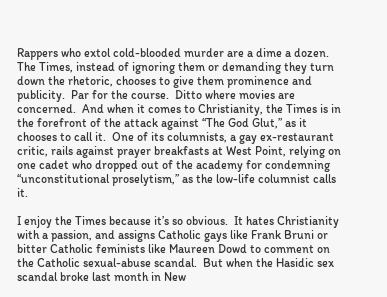Rappers who extol cold-blooded murder are a dime a dozen.  The Times, instead of ignoring them or demanding they turn down the rhetoric, chooses to give them prominence and publicity.  Par for the course.  Ditto where movies are concerned.  And when it comes to Christianity, the Times is in the forefront of the attack against “The God Glut,” as it chooses to call it.  One of its columnists, a gay ex-restaurant critic, rails against prayer breakfasts at West Point, relying on one cadet who dropped out of the academy for condemning “unconstitutional proselytism,” as the low-life columnist calls it.

I enjoy the Times because it’s so obvious.  It hates Christianity with a passion, and assigns Catholic gays like Frank Bruni or bitter Catholic feminists like Maureen Dowd to comment on the Catholic sexual-abuse scandal.  But when the Hasidic sex scandal broke last month in New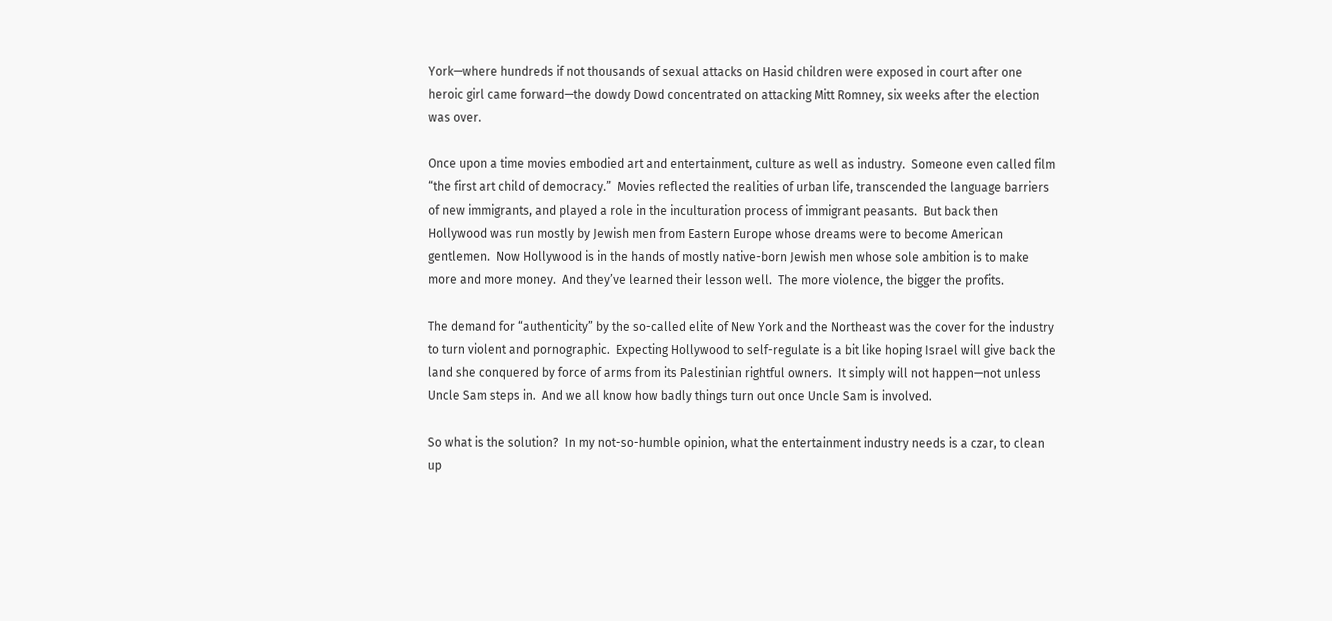York—where hundreds if not thousands of sexual attacks on Hasid children were exposed in court after one heroic girl came forward—the dowdy Dowd concentrated on attacking Mitt Romney, six weeks after the election was over.

Once upon a time movies embodied art and entertainment, culture as well as industry.  Someone even called film “the first art child of democracy.”  Movies reflected the realities of urban life, transcended the language barriers of new immigrants, and played a role in the inculturation process of immigrant peasants.  But back then Hollywood was run mostly by Jewish men from Eastern Europe whose dreams were to become American gentlemen.  Now Hollywood is in the hands of mostly native-born Jewish men whose sole ambition is to make more and more money.  And they’ve learned their lesson well.  The more violence, the bigger the profits.

The demand for “authenticity” by the so-called elite of New York and the Northeast was the cover for the industry to turn violent and pornographic.  Expecting Hollywood to self-regulate is a bit like hoping Israel will give back the land she conquered by force of arms from its Palestinian rightful owners.  It simply will not happen—not unless Uncle Sam steps in.  And we all know how badly things turn out once Uncle Sam is involved.

So what is the solution?  In my not-so-humble opinion, what the entertainment industry needs is a czar, to clean up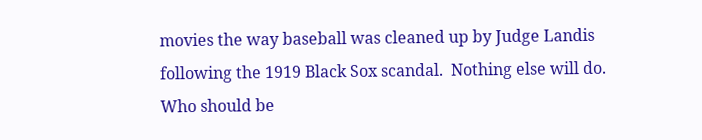movies the way baseball was cleaned up by Judge Landis following the 1919 Black Sox scandal.  Nothing else will do.  Who should be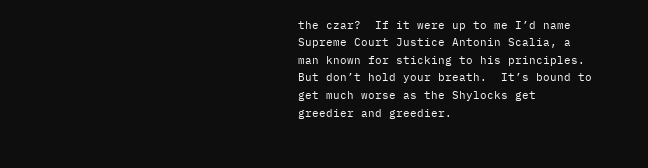the czar?  If it were up to me I’d name Supreme Court Justice Antonin Scalia, a man known for sticking to his principles.  But don’t hold your breath.  It’s bound to get much worse as the Shylocks get greedier and greedier.